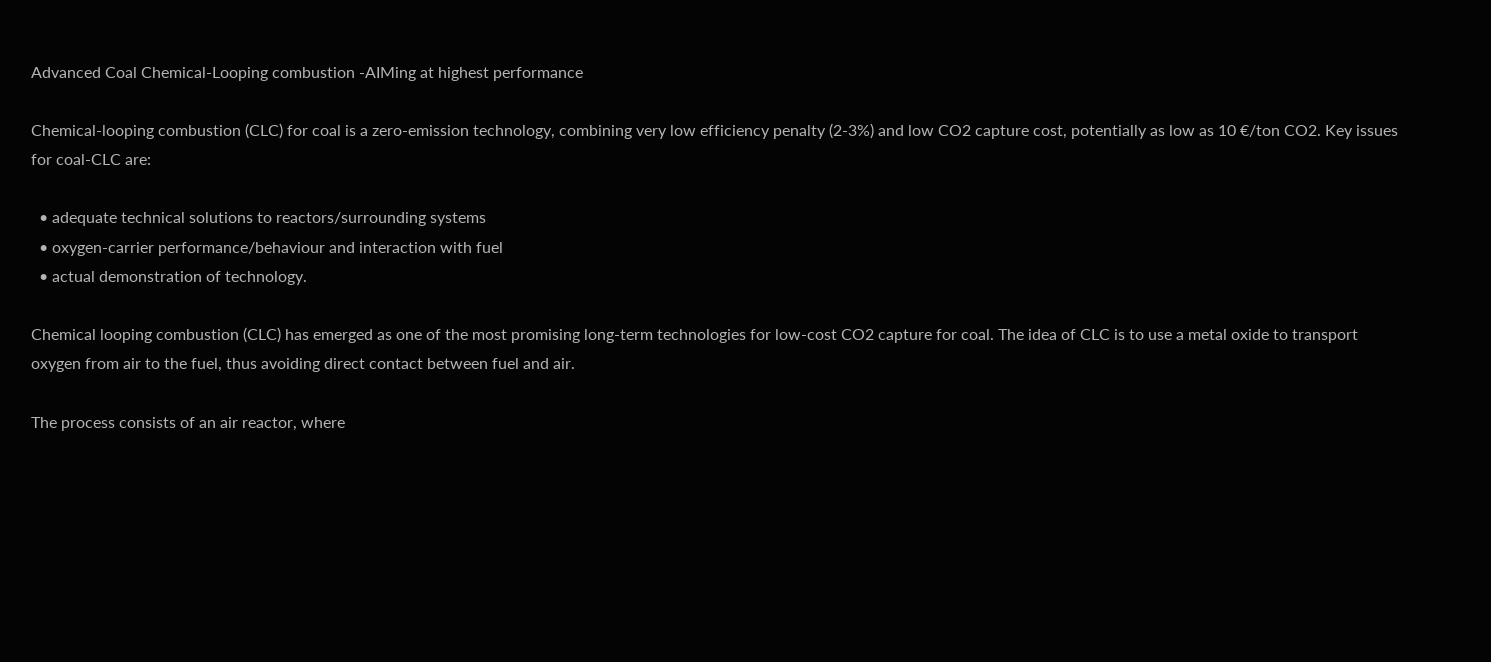Advanced Coal Chemical-Looping combustion -AIMing at highest performance

Chemical-looping combustion (CLC) for coal is a zero-emission technology, combining very low efficiency penalty (2-3%) and low CO2 capture cost, potentially as low as 10 €/ton CO2. Key issues for coal-CLC are:

  • adequate technical solutions to reactors/surrounding systems
  • oxygen-carrier performance/behaviour and interaction with fuel
  • actual demonstration of technology.

Chemical looping combustion (CLC) has emerged as one of the most promising long-term technologies for low-cost CO2 capture for coal. The idea of CLC is to use a metal oxide to transport oxygen from air to the fuel, thus avoiding direct contact between fuel and air.

The process consists of an air reactor, where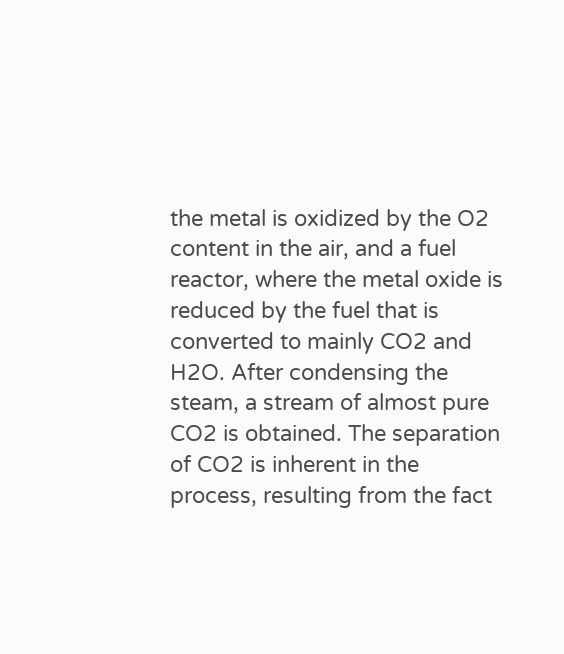the metal is oxidized by the O2 content in the air, and a fuel reactor, where the metal oxide is reduced by the fuel that is converted to mainly CO2 and H2O. After condensing the steam, a stream of almost pure CO2 is obtained. The separation of CO2 is inherent in the process, resulting from the fact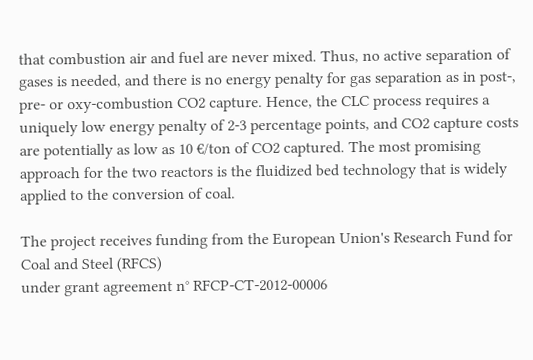that combustion air and fuel are never mixed. Thus, no active separation of gases is needed, and there is no energy penalty for gas separation as in post-, pre- or oxy-combustion CO2 capture. Hence, the CLC process requires a uniquely low energy penalty of 2-3 percentage points, and CO2 capture costs are potentially as low as 10 €/ton of CO2 captured. The most promising approach for the two reactors is the fluidized bed technology that is widely applied to the conversion of coal.

The project receives funding from the European Union's Research Fund for Coal and Steel (RFCS)
under grant agreement n° RFCP-CT-2012-00006